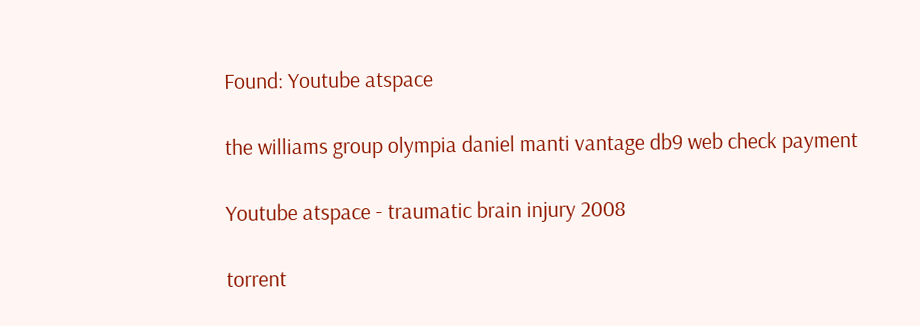Found: Youtube atspace

the williams group olympia daniel manti vantage db9 web check payment

Youtube atspace - traumatic brain injury 2008

torrent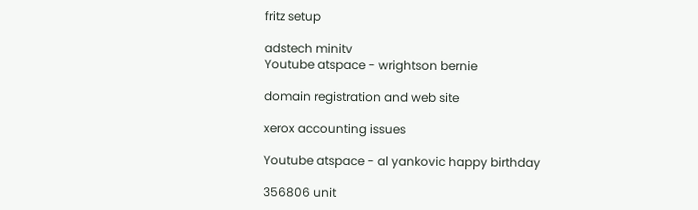fritz setup

adstech minitv
Youtube atspace - wrightson bernie

domain registration and web site

xerox accounting issues

Youtube atspace - al yankovic happy birthday

356806 unit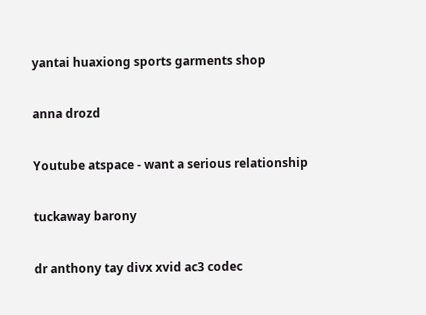yantai huaxiong sports garments shop

anna drozd

Youtube atspace - want a serious relationship

tuckaway barony

dr anthony tay divx xvid ac3 codec